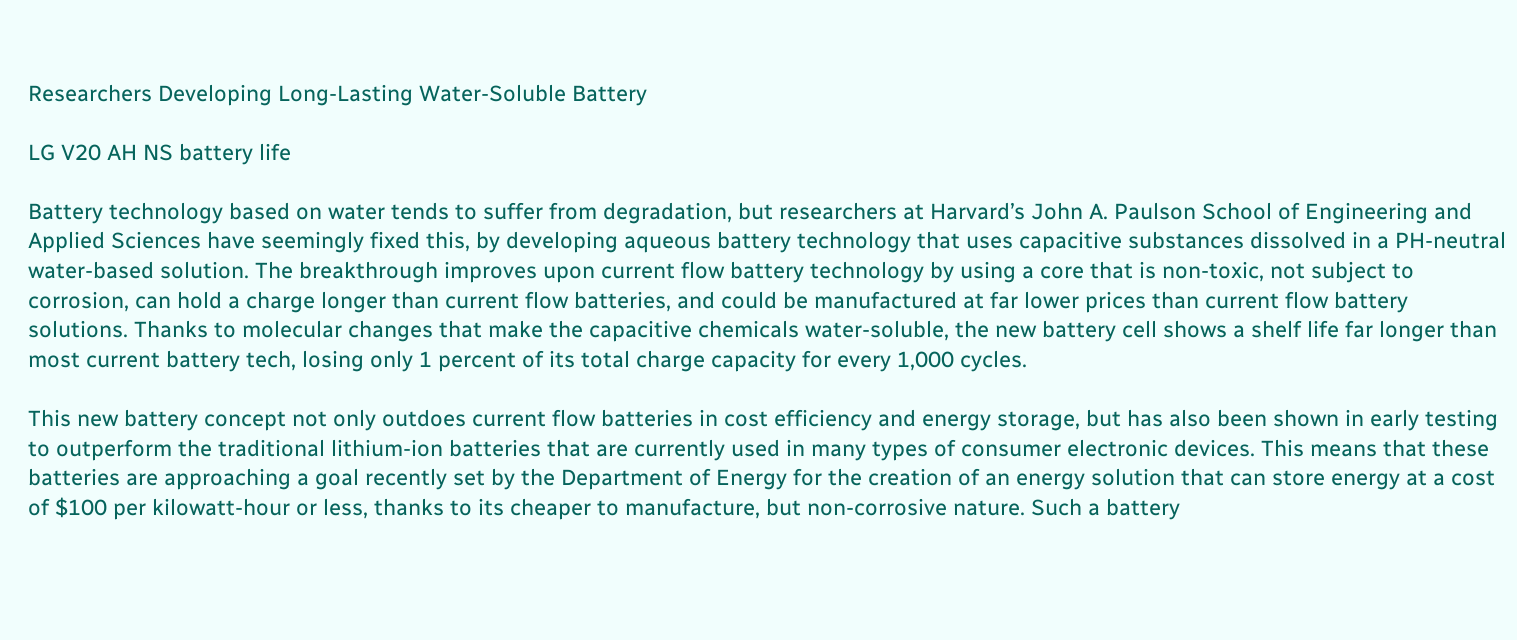Researchers Developing Long-Lasting Water-Soluble Battery

LG V20 AH NS battery life

Battery technology based on water tends to suffer from degradation, but researchers at Harvard’s John A. Paulson School of Engineering and Applied Sciences have seemingly fixed this, by developing aqueous battery technology that uses capacitive substances dissolved in a PH-neutral water-based solution. The breakthrough improves upon current flow battery technology by using a core that is non-toxic, not subject to corrosion, can hold a charge longer than current flow batteries, and could be manufactured at far lower prices than current flow battery solutions. Thanks to molecular changes that make the capacitive chemicals water-soluble, the new battery cell shows a shelf life far longer than most current battery tech, losing only 1 percent of its total charge capacity for every 1,000 cycles.

This new battery concept not only outdoes current flow batteries in cost efficiency and energy storage, but has also been shown in early testing to outperform the traditional lithium-ion batteries that are currently used in many types of consumer electronic devices. This means that these batteries are approaching a goal recently set by the Department of Energy for the creation of an energy solution that can store energy at a cost of $100 per kilowatt-hour or less, thanks to its cheaper to manufacture, but non-corrosive nature. Such a battery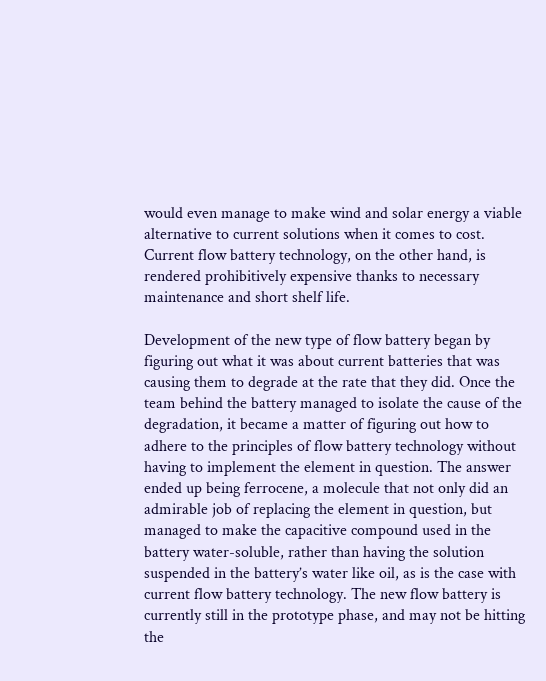would even manage to make wind and solar energy a viable alternative to current solutions when it comes to cost. Current flow battery technology, on the other hand, is rendered prohibitively expensive thanks to necessary maintenance and short shelf life.

Development of the new type of flow battery began by figuring out what it was about current batteries that was causing them to degrade at the rate that they did. Once the team behind the battery managed to isolate the cause of the degradation, it became a matter of figuring out how to adhere to the principles of flow battery technology without having to implement the element in question. The answer ended up being ferrocene, a molecule that not only did an admirable job of replacing the element in question, but managed to make the capacitive compound used in the battery water-soluble, rather than having the solution suspended in the battery’s water like oil, as is the case with current flow battery technology. The new flow battery is currently still in the prototype phase, and may not be hitting the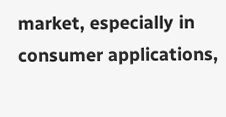market, especially in consumer applications,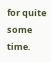for quite some time.